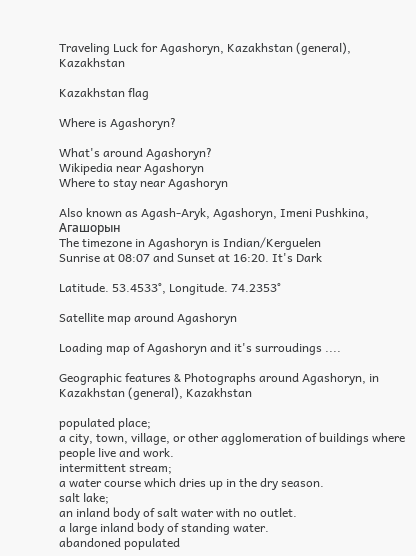Traveling Luck for Agashoryn, Kazakhstan (general), Kazakhstan

Kazakhstan flag

Where is Agashoryn?

What's around Agashoryn?
Wikipedia near Agashoryn
Where to stay near Agashoryn

Also known as Agash-Aryk, Agashoryn, Imeni Pushkina, Агашорын
The timezone in Agashoryn is Indian/Kerguelen
Sunrise at 08:07 and Sunset at 16:20. It's Dark

Latitude. 53.4533°, Longitude. 74.2353°

Satellite map around Agashoryn

Loading map of Agashoryn and it's surroudings ....

Geographic features & Photographs around Agashoryn, in Kazakhstan (general), Kazakhstan

populated place;
a city, town, village, or other agglomeration of buildings where people live and work.
intermittent stream;
a water course which dries up in the dry season.
salt lake;
an inland body of salt water with no outlet.
a large inland body of standing water.
abandoned populated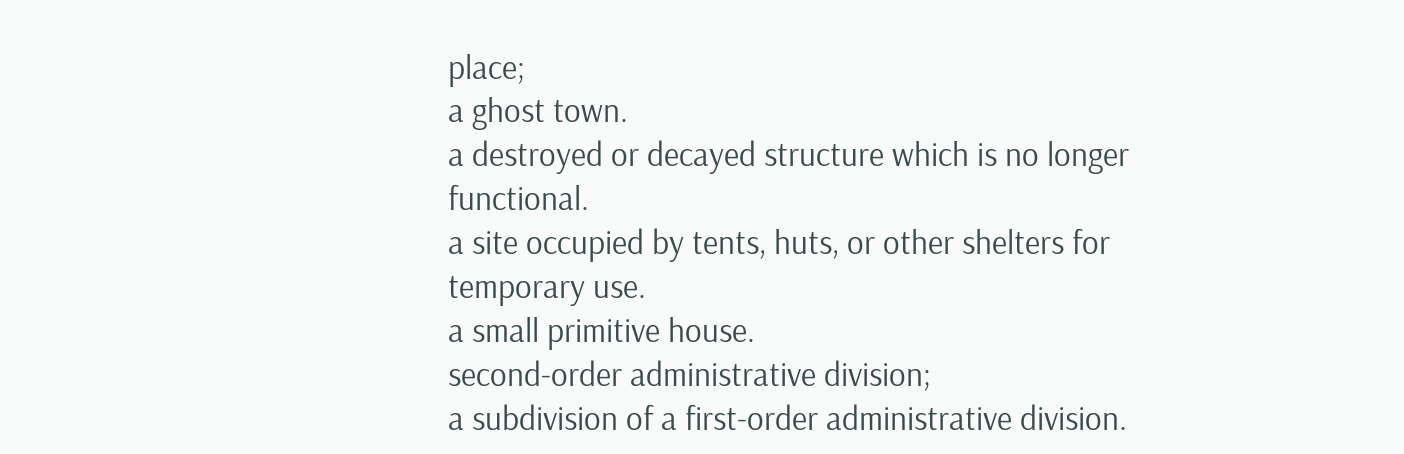place;
a ghost town.
a destroyed or decayed structure which is no longer functional.
a site occupied by tents, huts, or other shelters for temporary use.
a small primitive house.
second-order administrative division;
a subdivision of a first-order administrative division.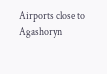Airports close to Agashoryn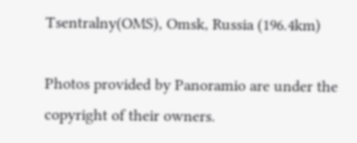Tsentralny(OMS), Omsk, Russia (196.4km)

Photos provided by Panoramio are under the copyright of their owners.